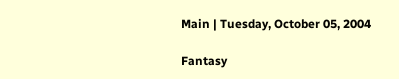Main | Tuesday, October 05, 2004

Fantasy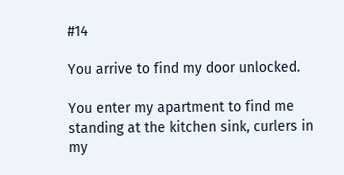#14

You arrive to find my door unlocked.

You enter my apartment to find me standing at the kitchen sink, curlers in my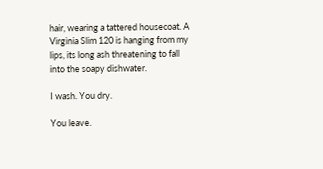hair, wearing a tattered housecoat. A Virginia Slim 120 is hanging from my lips, its long ash threatening to fall into the soapy dishwater.

I wash. You dry.

You leave.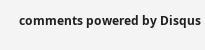comments powered by Disqus